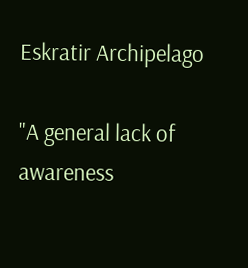Eskratir Archipelago

"A general lack of awareness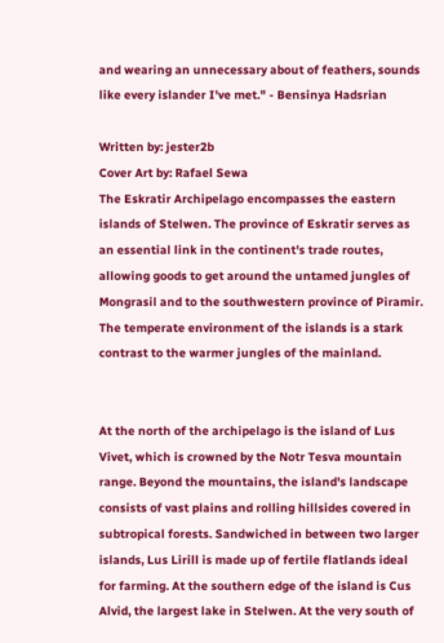and wearing an unnecessary about of feathers, sounds like every islander I've met." - Bensinya Hadsrian

Written by: jester2b
Cover Art by: Rafael Sewa
The Eskratir Archipelago encompasses the eastern islands of Stelwen. The province of Eskratir serves as an essential link in the continent's trade routes, allowing goods to get around the untamed jungles of Mongrasil and to the southwestern province of Piramir. The temperate environment of the islands is a stark contrast to the warmer jungles of the mainland.


At the north of the archipelago is the island of Lus Vivet, which is crowned by the Notr Tesva mountain range. Beyond the mountains, the island's landscape consists of vast plains and rolling hillsides covered in subtropical forests. Sandwiched in between two larger islands, Lus Lirill is made up of fertile flatlands ideal for farming. At the southern edge of the island is Cus Alvid, the largest lake in Stelwen. At the very south of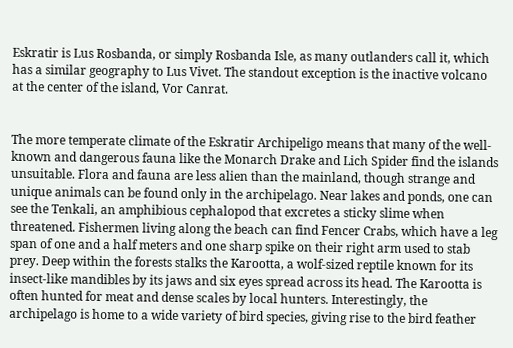Eskratir is Lus Rosbanda, or simply Rosbanda Isle, as many outlanders call it, which has a similar geography to Lus Vivet. The standout exception is the inactive volcano at the center of the island, Vor Canrat.


The more temperate climate of the Eskratir Archipeligo means that many of the well-known and dangerous fauna like the Monarch Drake and Lich Spider find the islands unsuitable. Flora and fauna are less alien than the mainland, though strange and unique animals can be found only in the archipelago. Near lakes and ponds, one can see the Tenkali, an amphibious cephalopod that excretes a sticky slime when threatened. Fishermen living along the beach can find Fencer Crabs, which have a leg span of one and a half meters and one sharp spike on their right arm used to stab prey. Deep within the forests stalks the Karootta, a wolf-sized reptile known for its insect-like mandibles by its jaws and six eyes spread across its head. The Karootta is often hunted for meat and dense scales by local hunters. Interestingly, the archipelago is home to a wide variety of bird species, giving rise to the bird feather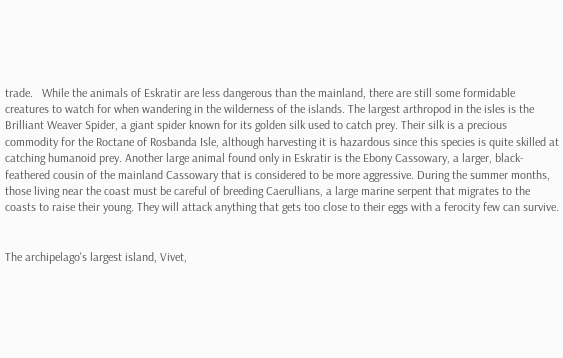trade.   While the animals of Eskratir are less dangerous than the mainland, there are still some formidable creatures to watch for when wandering in the wilderness of the islands. The largest arthropod in the isles is the Brilliant Weaver Spider, a giant spider known for its golden silk used to catch prey. Their silk is a precious commodity for the Roctane of Rosbanda Isle, although harvesting it is hazardous since this species is quite skilled at catching humanoid prey. Another large animal found only in Eskratir is the Ebony Cassowary, a larger, black-feathered cousin of the mainland Cassowary that is considered to be more aggressive. During the summer months, those living near the coast must be careful of breeding Caerullians, a large marine serpent that migrates to the coasts to raise their young. They will attack anything that gets too close to their eggs with a ferocity few can survive.


The archipelago's largest island, Vivet,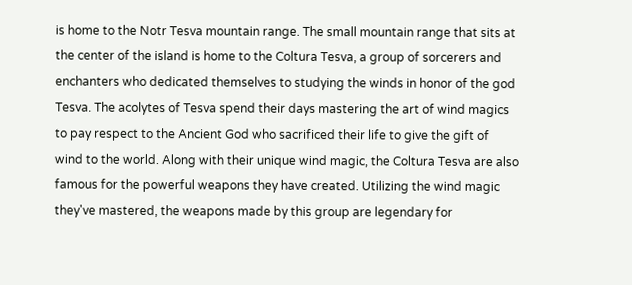is home to the Notr Tesva mountain range. The small mountain range that sits at the center of the island is home to the Coltura Tesva, a group of sorcerers and enchanters who dedicated themselves to studying the winds in honor of the god Tesva. The acolytes of Tesva spend their days mastering the art of wind magics to pay respect to the Ancient God who sacrificed their life to give the gift of wind to the world. Along with their unique wind magic, the Coltura Tesva are also famous for the powerful weapons they have created. Utilizing the wind magic they've mastered, the weapons made by this group are legendary for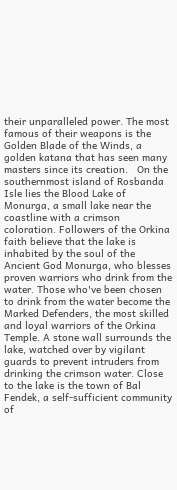their unparalleled power. The most famous of their weapons is the Golden Blade of the Winds, a golden katana that has seen many masters since its creation.   On the southernmost island of Rosbanda Isle lies the Blood Lake of Monurga, a small lake near the coastline with a crimson coloration. Followers of the Orkina faith believe that the lake is inhabited by the soul of the Ancient God Monurga, who blesses proven warriors who drink from the water. Those who've been chosen to drink from the water become the Marked Defenders, the most skilled and loyal warriors of the Orkina Temple. A stone wall surrounds the lake, watched over by vigilant guards to prevent intruders from drinking the crimson water. Close to the lake is the town of Bal Fendek, a self-sufficient community of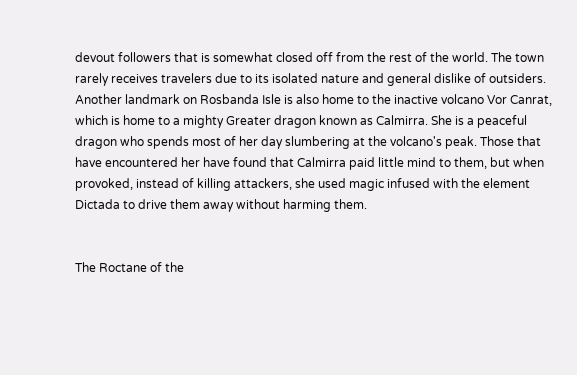devout followers that is somewhat closed off from the rest of the world. The town rarely receives travelers due to its isolated nature and general dislike of outsiders.   Another landmark on Rosbanda Isle is also home to the inactive volcano Vor Canrat, which is home to a mighty Greater dragon known as Calmirra. She is a peaceful dragon who spends most of her day slumbering at the volcano's peak. Those that have encountered her have found that Calmirra paid little mind to them, but when provoked, instead of killing attackers, she used magic infused with the element Dictada to drive them away without harming them.


The Roctane of the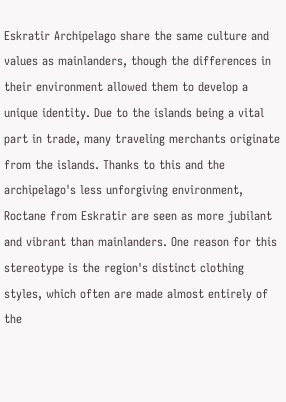Eskratir Archipelago share the same culture and values as mainlanders, though the differences in their environment allowed them to develop a unique identity. Due to the islands being a vital part in trade, many traveling merchants originate from the islands. Thanks to this and the archipelago's less unforgiving environment, Roctane from Eskratir are seen as more jubilant and vibrant than mainlanders. One reason for this stereotype is the region's distinct clothing styles, which often are made almost entirely of the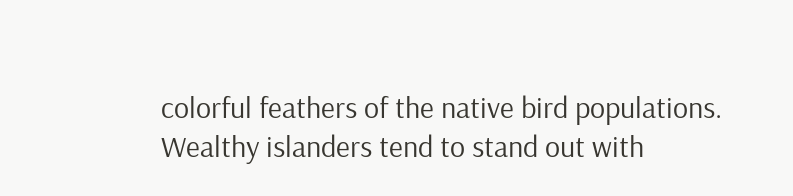colorful feathers of the native bird populations. Wealthy islanders tend to stand out with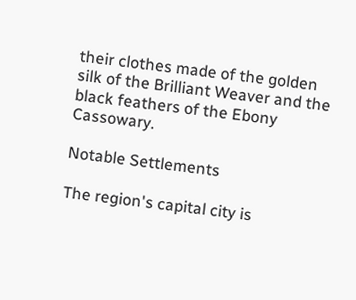their clothes made of the golden silk of the Brilliant Weaver and the black feathers of the Ebony Cassowary.

Notable Settlements

The region's capital city is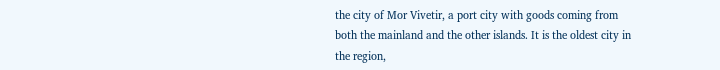the city of Mor Vivetir, a port city with goods coming from both the mainland and the other islands. It is the oldest city in the region,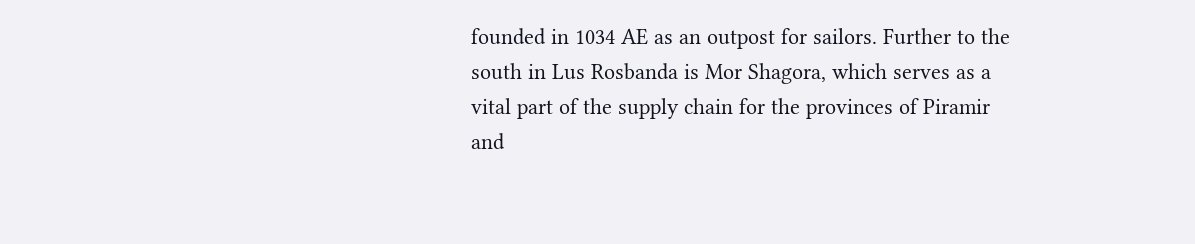founded in 1034 AE as an outpost for sailors. Further to the south in Lus Rosbanda is Mor Shagora, which serves as a vital part of the supply chain for the provinces of Piramir and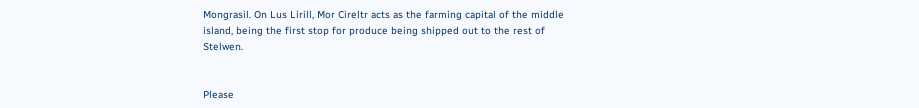Mongrasil. On Lus Lirill, Mor Cireltr acts as the farming capital of the middle island, being the first stop for produce being shipped out to the rest of Stelwen.


Please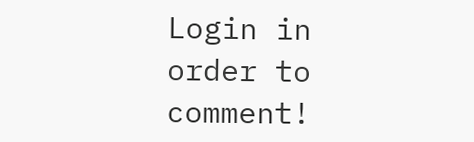Login in order to comment!